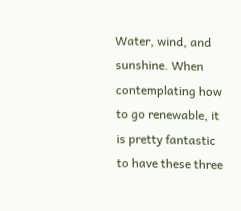Water, wind, and sunshine. When contemplating how to go renewable, it is pretty fantastic to have these three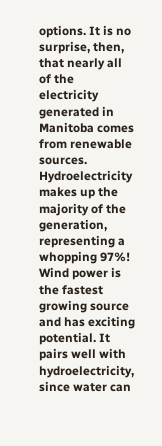options. It is no surprise, then, that nearly all of the electricity generated in Manitoba comes from renewable sources. Hydroelectricity makes up the majority of the generation, representing a whopping 97%! Wind power is the fastest growing source and has exciting potential. It pairs well with hydroelectricity, since water can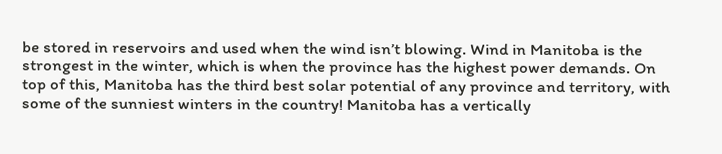be stored in reservoirs and used when the wind isn’t blowing. Wind in Manitoba is the strongest in the winter, which is when the province has the highest power demands. On top of this, Manitoba has the third best solar potential of any province and territory, with some of the sunniest winters in the country! Manitoba has a vertically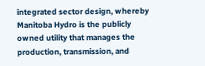integrated sector design, whereby Manitoba Hydro is the publicly owned utility that manages the production, transmission, and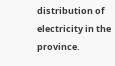distribution of electricity in the province.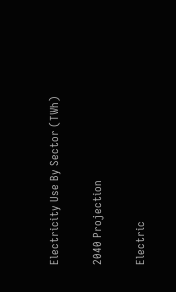Electricity Use By Sector (TWh)

2040 Projection

Electric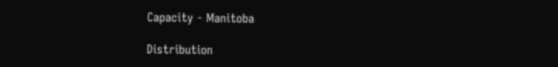Capacity - Manitoba

Distribution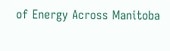of Energy Across Manitoba